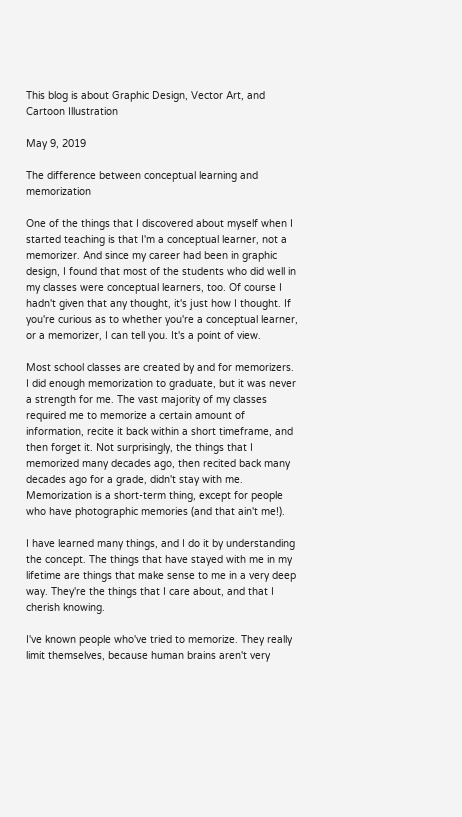This blog is about Graphic Design, Vector Art, and Cartoon Illustration

May 9, 2019

The difference between conceptual learning and memorization

One of the things that I discovered about myself when I started teaching is that I'm a conceptual learner, not a memorizer. And since my career had been in graphic design, I found that most of the students who did well in my classes were conceptual learners, too. Of course I hadn't given that any thought, it's just how I thought. If you're curious as to whether you're a conceptual learner, or a memorizer, I can tell you. It's a point of view.

Most school classes are created by and for memorizers. I did enough memorization to graduate, but it was never a strength for me. The vast majority of my classes required me to memorize a certain amount of information, recite it back within a short timeframe, and then forget it. Not surprisingly, the things that I memorized many decades ago, then recited back many decades ago for a grade, didn't stay with me. Memorization is a short-term thing, except for people who have photographic memories (and that ain't me!).

I have learned many things, and I do it by understanding the concept. The things that have stayed with me in my lifetime are things that make sense to me in a very deep way. They're the things that I care about, and that I cherish knowing.

I've known people who've tried to memorize. They really limit themselves, because human brains aren't very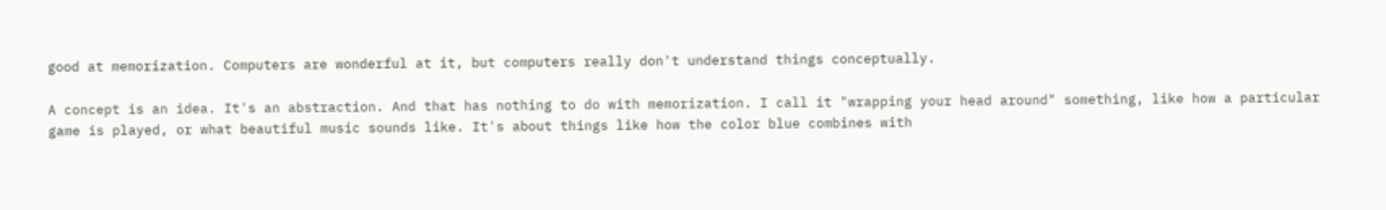good at memorization. Computers are wonderful at it, but computers really don't understand things conceptually.

A concept is an idea. It's an abstraction. And that has nothing to do with memorization. I call it "wrapping your head around" something, like how a particular game is played, or what beautiful music sounds like. It's about things like how the color blue combines with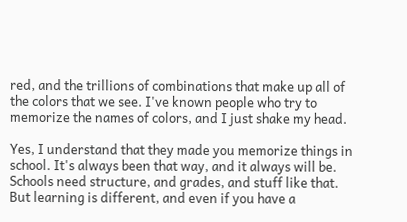red, and the trillions of combinations that make up all of the colors that we see. I've known people who try to memorize the names of colors, and I just shake my head.

Yes, I understand that they made you memorize things in school. It's always been that way, and it always will be. Schools need structure, and grades, and stuff like that. But learning is different, and even if you have a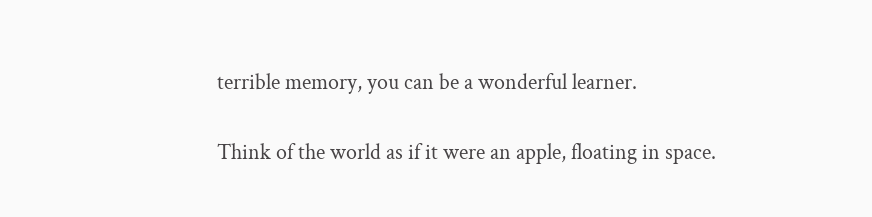terrible memory, you can be a wonderful learner.

Think of the world as if it were an apple, floating in space.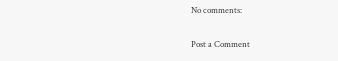No comments:

Post a Comment